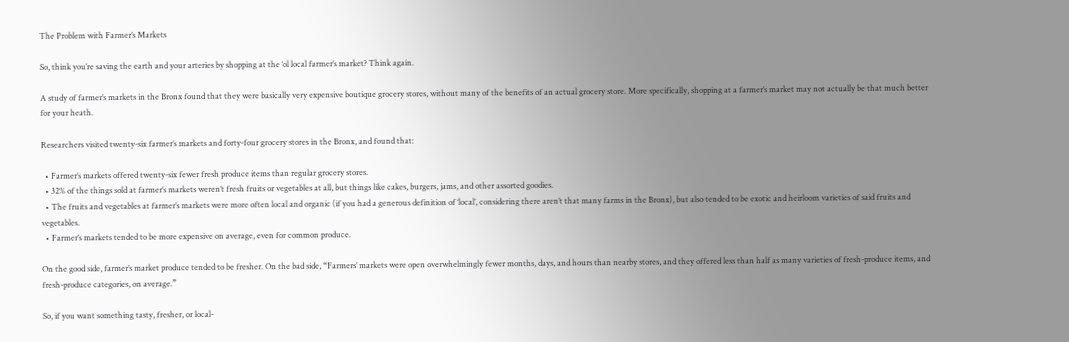The Problem with Farmer’s Markets

So, think you’re saving the earth and your arteries by shopping at the ‘ol local farmer’s market? Think again.

A study of farmer’s markets in the Bronx found that they were basically very expensive boutique grocery stores, without many of the benefits of an actual grocery store. More specifically, shopping at a farmer’s market may not actually be that much better for your heath.

Researchers visited twenty-six farmer’s markets and forty-four grocery stores in the Bronx, and found that:

  • Farmer’s markets offered twenty-six fewer fresh produce items than regular grocery stores.
  • 32% of the things sold at farmer’s markets weren’t fresh fruits or vegetables at all, but things like cakes, burgers, jams, and other assorted goodies.
  • The fruits and vegetables at farmer’s markets were more often local and organic (if you had a generous definition of ‘local’, considering there aren’t that many farms in the Bronx), but also tended to be exotic and heirloom varieties of said fruits and vegetables.
  • Farmer’s markets tended to be more expensive on average, even for common produce.

On the good side, farmer’s market produce tended to be fresher. On the bad side, “Farmers’ markets were open overwhelmingly fewer months, days, and hours than nearby stores, and they offered less than half as many varieties of fresh-produce items, and fresh-produce categories, on average.”

So, if you want something tasty, fresher, or local-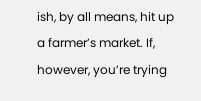ish, by all means, hit up a farmer’s market. If, however, you’re trying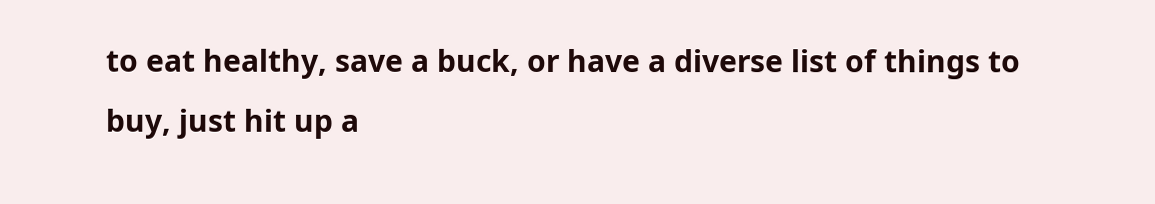to eat healthy, save a buck, or have a diverse list of things to buy, just hit up a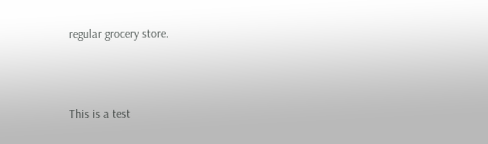regular grocery store.



This is a test